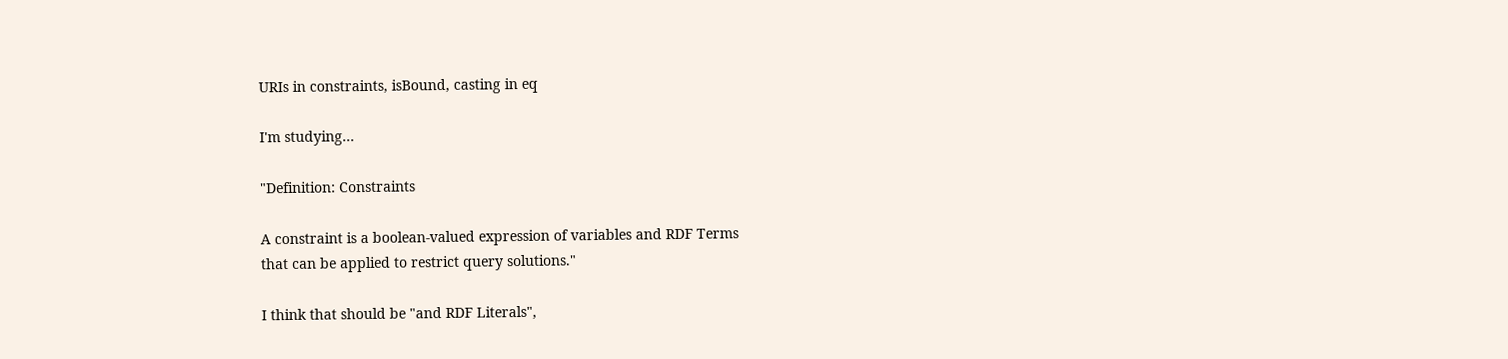URIs in constraints, isBound, casting in eq

I'm studying...

"Definition: Constraints

A constraint is a boolean-valued expression of variables and RDF Terms
that can be applied to restrict query solutions."

I think that should be "and RDF Literals",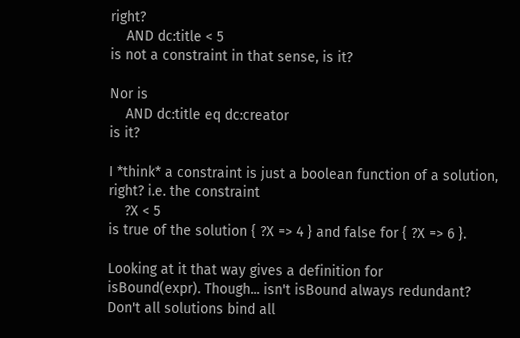right?
    AND dc:title < 5
is not a constraint in that sense, is it?

Nor is
    AND dc:title eq dc:creator
is it?

I *think* a constraint is just a boolean function of a solution,
right? i.e. the constraint
    ?X < 5
is true of the solution { ?X => 4 } and false for { ?X => 6 }.

Looking at it that way gives a definition for
isBound(expr). Though... isn't isBound always redundant?
Don't all solutions bind all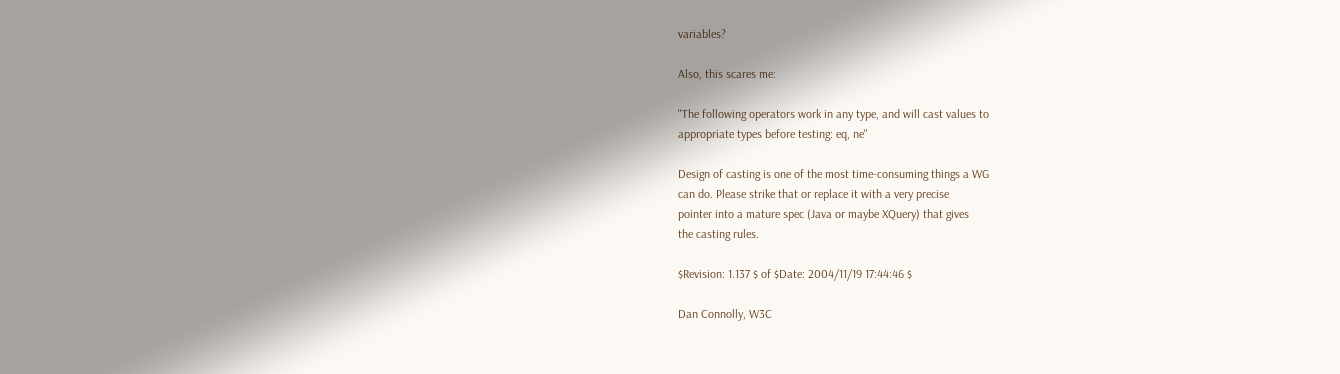variables?

Also, this scares me:

"The following operators work in any type, and will cast values to
appropriate types before testing: eq, ne"

Design of casting is one of the most time-consuming things a WG
can do. Please strike that or replace it with a very precise
pointer into a mature spec (Java or maybe XQuery) that gives
the casting rules.

$Revision: 1.137 $ of $Date: 2004/11/19 17:44:46 $

Dan Connolly, W3C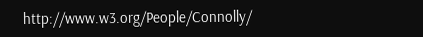http://www.w3.org/People/Connolly/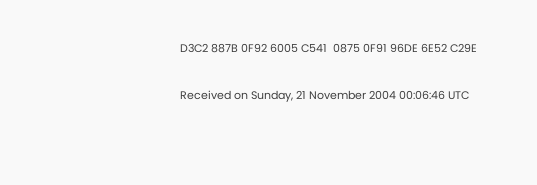D3C2 887B 0F92 6005 C541  0875 0F91 96DE 6E52 C29E

Received on Sunday, 21 November 2004 00:06:46 UTC